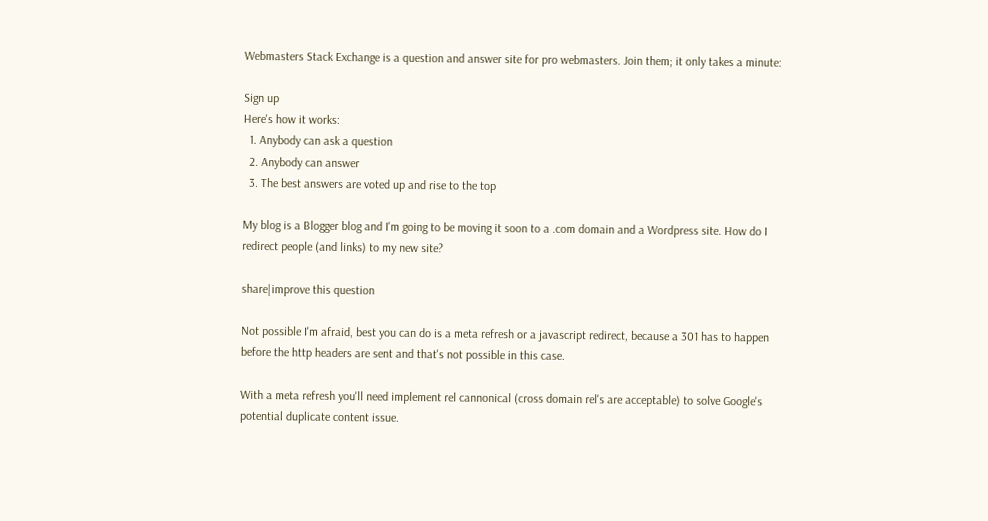Webmasters Stack Exchange is a question and answer site for pro webmasters. Join them; it only takes a minute:

Sign up
Here's how it works:
  1. Anybody can ask a question
  2. Anybody can answer
  3. The best answers are voted up and rise to the top

My blog is a Blogger blog and I'm going to be moving it soon to a .com domain and a Wordpress site. How do I redirect people (and links) to my new site?

share|improve this question

Not possible I'm afraid, best you can do is a meta refresh or a javascript redirect, because a 301 has to happen before the http headers are sent and that's not possible in this case.

With a meta refresh you'll need implement rel cannonical (cross domain rel's are acceptable) to solve Google's potential duplicate content issue.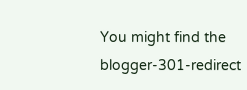You might find the blogger-301-redirect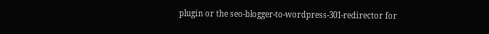plugin or the seo-blogger-to-wordpress-301-redirector for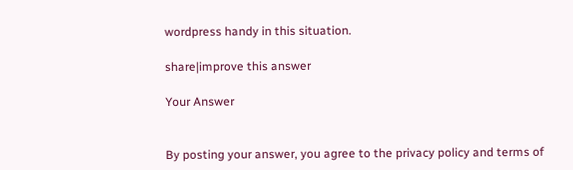wordpress handy in this situation.

share|improve this answer

Your Answer


By posting your answer, you agree to the privacy policy and terms of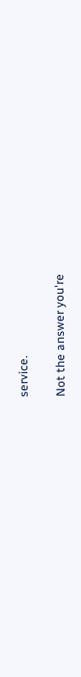service.

Not the answer you're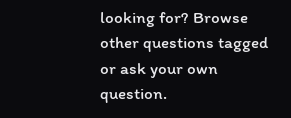looking for? Browse other questions tagged or ask your own question.